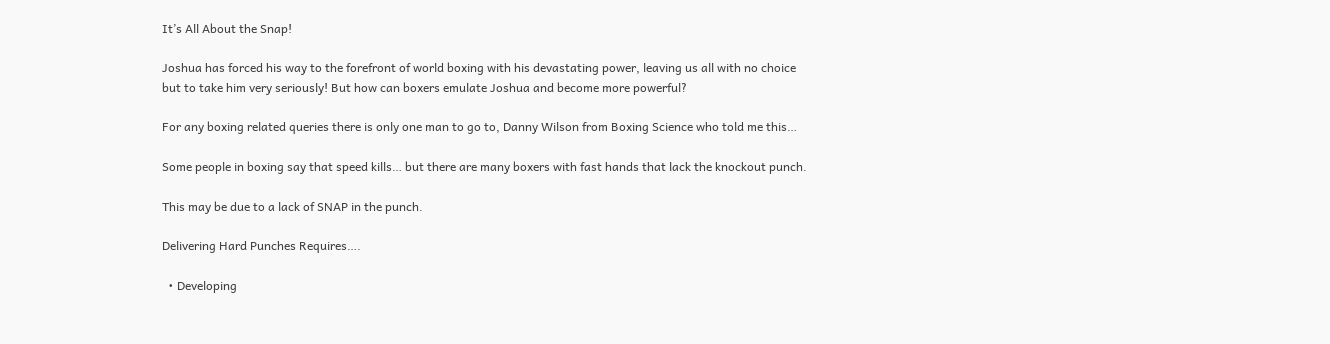It’s All About the Snap!

Joshua has forced his way to the forefront of world boxing with his devastating power, leaving us all with no choice but to take him very seriously! But how can boxers emulate Joshua and become more powerful?

For any boxing related queries there is only one man to go to, Danny Wilson from Boxing Science who told me this…

Some people in boxing say that speed kills… but there are many boxers with fast hands that lack the knockout punch.

This may be due to a lack of SNAP in the punch.

Delivering Hard Punches Requires….

  • Developing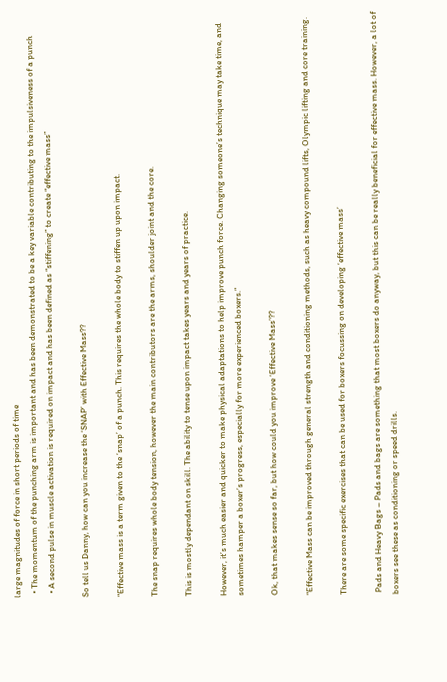large magnitudes of force in short periods of time
  • The momentum of the punching arm is important and has been demonstrated to be a key variable contributing to the impulsiveness of a punch
  • A second pulse in muscle activation is required on impact and has been defined as “stiffening” to create “effective mass”

So tell us Danny, how can you increase the ‘SNAP’ with Effective Mass??

“Effective mass is a term given to the ‘snap’ of a punch. This requires the whole body to stiffen up upon impact.

The snap requires whole body tension, however the main contributors are the arms, shoulder joint and the core.

This is mostly dependant on skill. The ability to tense upon impact takes years and years of practice.

However, it’s much easier and quicker to make physical adaptations to help improve punch force. Changing someone’s technique may take time, and sometimes hamper a boxer’s progress, especially for more experienced boxers.”

Ok, that makes sense so far, but how could you improve ‘Effective Mass’??

“Effective Mass can be improved through general strength and conditioning methods, such as heavy compound lifts, Olympic lifting and core training.

There are some specific exercises that can be used for boxers focussing on developing ‘effective mass’

 Pads and Heavy Bags – Pads and bags are something that most boxers do anyway, but this can be really beneficial for effective mass. However, a lot of boxers see these as conditioning or speed drills.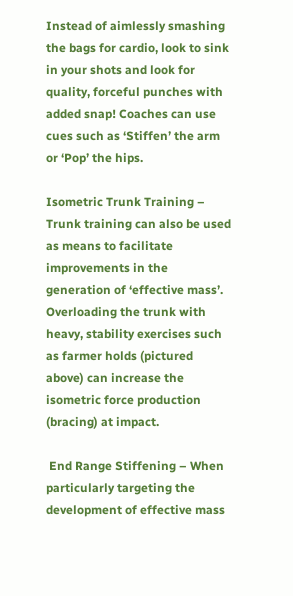Instead of aimlessly smashing the bags for cardio, look to sink in your shots and look for quality, forceful punches with added snap! Coaches can use cues such as ‘Stiffen’ the arm or ‘Pop’ the hips.

Isometric Trunk Training – Trunk training can also be used as means to facilitate improvements in the generation of ‘effective mass’. Overloading the trunk with heavy, stability exercises such as farmer holds (pictured above) can increase the isometric force production (bracing) at impact.

 End Range Stiffening – When particularly targeting the development of effective mass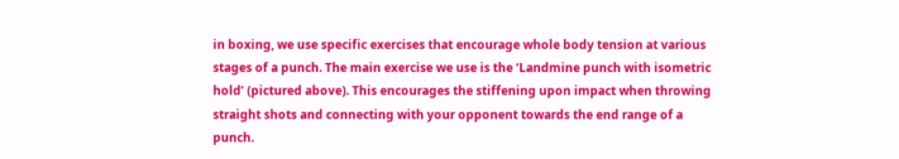in boxing, we use specific exercises that encourage whole body tension at various stages of a punch. The main exercise we use is the ‘Landmine punch with isometric hold’ (pictured above). This encourages the stiffening upon impact when throwing straight shots and connecting with your opponent towards the end range of a punch.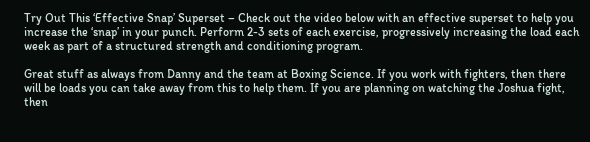Try Out This ‘Effective Snap’ Superset – Check out the video below with an effective superset to help you increase the ‘snap’ in your punch. Perform 2-3 sets of each exercise, progressively increasing the load each week as part of a structured strength and conditioning program.

Great stuff as always from Danny and the team at Boxing Science. If you work with fighters, then there will be loads you can take away from this to help them. If you are planning on watching the Joshua fight, then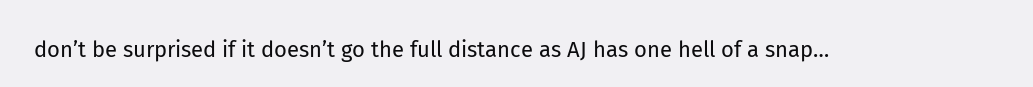don’t be surprised if it doesn’t go the full distance as AJ has one hell of a snap…